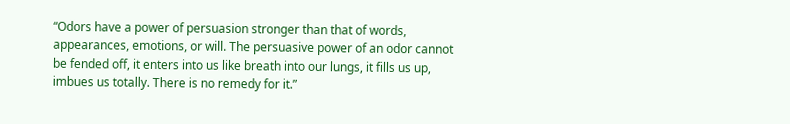“Odors have a power of persuasion stronger than that of words, appearances, emotions, or will. The persuasive power of an odor cannot be fended off, it enters into us like breath into our lungs, it fills us up, imbues us totally. There is no remedy for it.”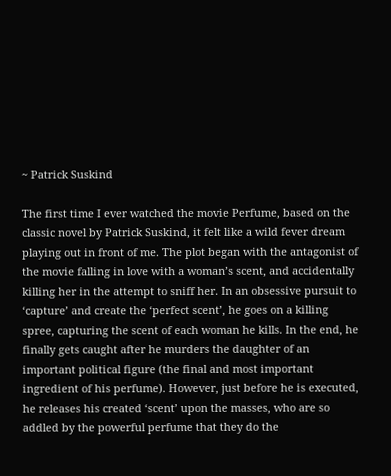~ Patrick Suskind

The first time I ever watched the movie Perfume, based on the classic novel by Patrick Suskind, it felt like a wild fever dream playing out in front of me. The plot began with the antagonist of the movie falling in love with a woman’s scent, and accidentally killing her in the attempt to sniff her. In an obsessive pursuit to ‘capture’ and create the ‘perfect scent’, he goes on a killing spree, capturing the scent of each woman he kills. In the end, he finally gets caught after he murders the daughter of an important political figure (the final and most important ingredient of his perfume). However, just before he is executed, he releases his created ‘scent’ upon the masses, who are so addled by the powerful perfume that they do the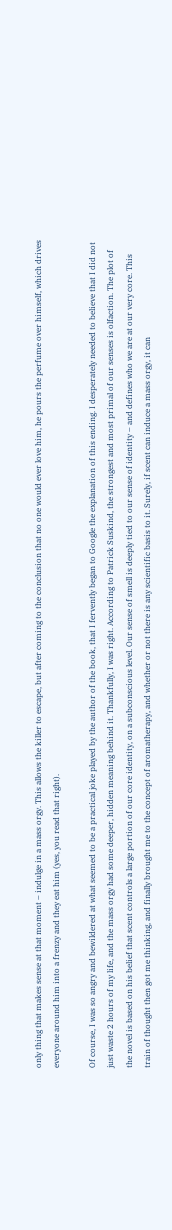only thing that makes sense at that moment – indulge in a mass orgy. This allows the killer to escape, but after coming to the conclusion that no one would ever love him, he pours the perfume over himself, which drives everyone around him into a frenzy and they eat him (yes, you read that right).

Of course, I was so angry and bewildered at what seemed to be a practical joke played by the author of the book, that I fervently began to Google the explanation of this ending. I desperately needed to believe that I did not just waste 2 hours of my life, and the mass orgy had some deeper, hidden meaning behind it. Thankfully, I was right. According to Patrick Suskind, the strongest and most primal of our senses is olfaction. The plot of the novel is based on his belief that scent controls a large portion of our core identity, on a subconscious level. Our sense of smell is deeply tied to our sense of identity – and defines who we are at our very core. This train of thought then got me thinking, and finally brought me to the concept of aromatherapy, and whether or not there is any scientific basis to it. Surely, if scent can induce a mass orgy, it can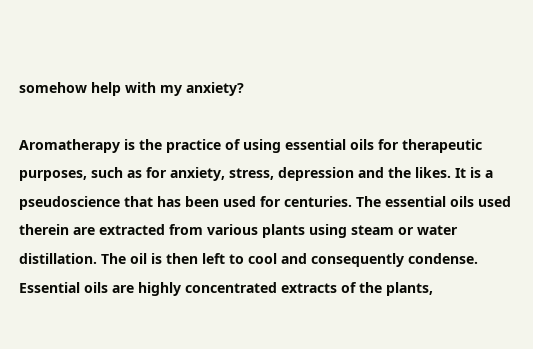somehow help with my anxiety?

Aromatherapy is the practice of using essential oils for therapeutic purposes, such as for anxiety, stress, depression and the likes. It is a pseudoscience that has been used for centuries. The essential oils used therein are extracted from various plants using steam or water distillation. The oil is then left to cool and consequently condense. Essential oils are highly concentrated extracts of the plants,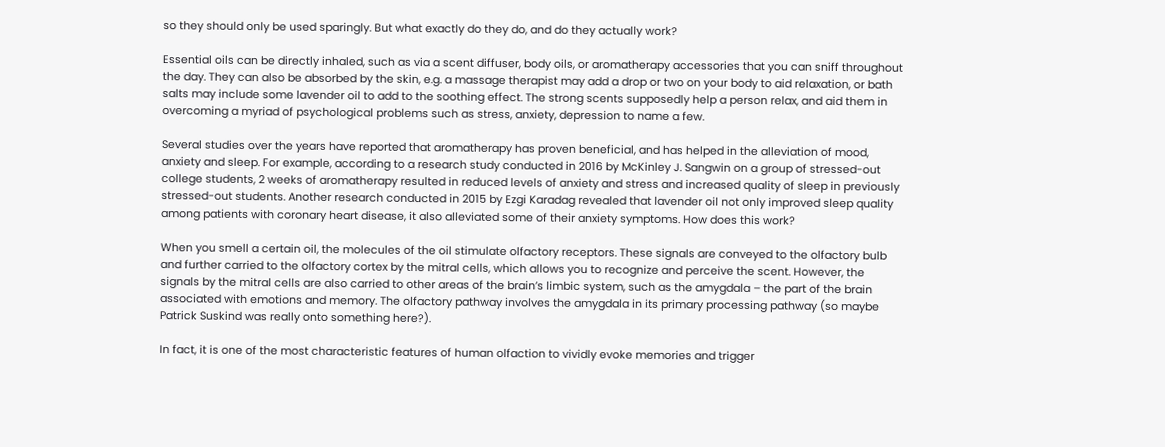so they should only be used sparingly. But what exactly do they do, and do they actually work?

Essential oils can be directly inhaled, such as via a scent diffuser, body oils, or aromatherapy accessories that you can sniff throughout the day. They can also be absorbed by the skin, e.g. a massage therapist may add a drop or two on your body to aid relaxation, or bath salts may include some lavender oil to add to the soothing effect. The strong scents supposedly help a person relax, and aid them in overcoming a myriad of psychological problems such as stress, anxiety, depression to name a few.

Several studies over the years have reported that aromatherapy has proven beneficial, and has helped in the alleviation of mood, anxiety and sleep. For example, according to a research study conducted in 2016 by McKinley J. Sangwin on a group of stressed-out college students, 2 weeks of aromatherapy resulted in reduced levels of anxiety and stress and increased quality of sleep in previously stressed-out students. Another research conducted in 2015 by Ezgi Karadag revealed that lavender oil not only improved sleep quality among patients with coronary heart disease, it also alleviated some of their anxiety symptoms. How does this work?

When you smell a certain oil, the molecules of the oil stimulate olfactory receptors. These signals are conveyed to the olfactory bulb and further carried to the olfactory cortex by the mitral cells, which allows you to recognize and perceive the scent. However, the signals by the mitral cells are also carried to other areas of the brain’s limbic system, such as the amygdala – the part of the brain associated with emotions and memory. The olfactory pathway involves the amygdala in its primary processing pathway (so maybe Patrick Suskind was really onto something here?).

In fact, it is one of the most characteristic features of human olfaction to vividly evoke memories and trigger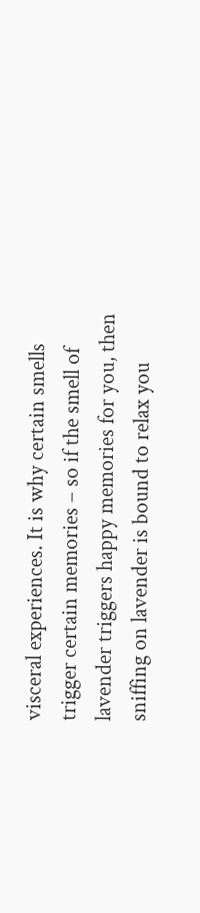visceral experiences. It is why certain smells trigger certain memories – so if the smell of lavender triggers happy memories for you, then sniffing on lavender is bound to relax you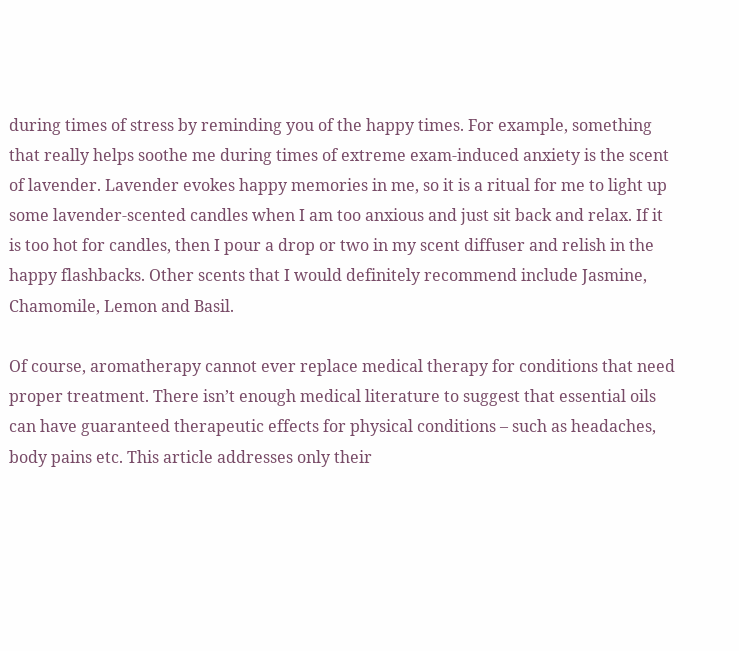during times of stress by reminding you of the happy times. For example, something that really helps soothe me during times of extreme exam-induced anxiety is the scent of lavender. Lavender evokes happy memories in me, so it is a ritual for me to light up some lavender-scented candles when I am too anxious and just sit back and relax. If it is too hot for candles, then I pour a drop or two in my scent diffuser and relish in the happy flashbacks. Other scents that I would definitely recommend include Jasmine, Chamomile, Lemon and Basil.

Of course, aromatherapy cannot ever replace medical therapy for conditions that need proper treatment. There isn’t enough medical literature to suggest that essential oils can have guaranteed therapeutic effects for physical conditions – such as headaches, body pains etc. This article addresses only their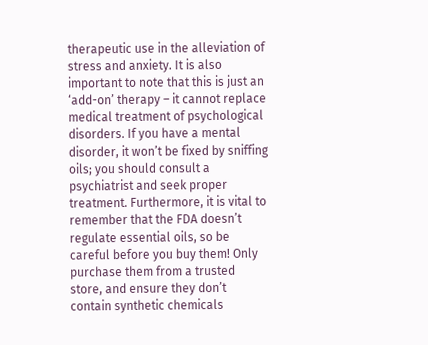therapeutic use in the alleviation of stress and anxiety. It is also important to note that this is just an ‘add-on’ therapy – it cannot replace medical treatment of psychological disorders. If you have a mental disorder, it won’t be fixed by sniffing oils; you should consult a psychiatrist and seek proper treatment. Furthermore, it is vital to remember that the FDA doesn’t regulate essential oils, so be careful before you buy them! Only purchase them from a trusted store, and ensure they don’t contain synthetic chemicals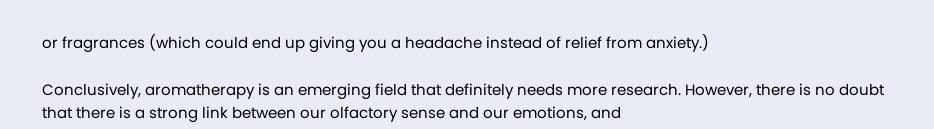or fragrances (which could end up giving you a headache instead of relief from anxiety.)

Conclusively, aromatherapy is an emerging field that definitely needs more research. However, there is no doubt that there is a strong link between our olfactory sense and our emotions, and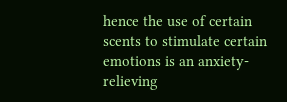hence the use of certain scents to stimulate certain emotions is an anxiety-relieving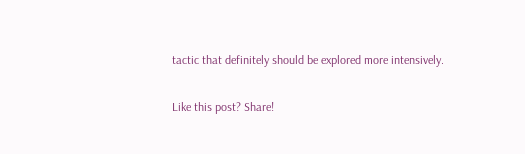tactic that definitely should be explored more intensively.

Like this post? Share!